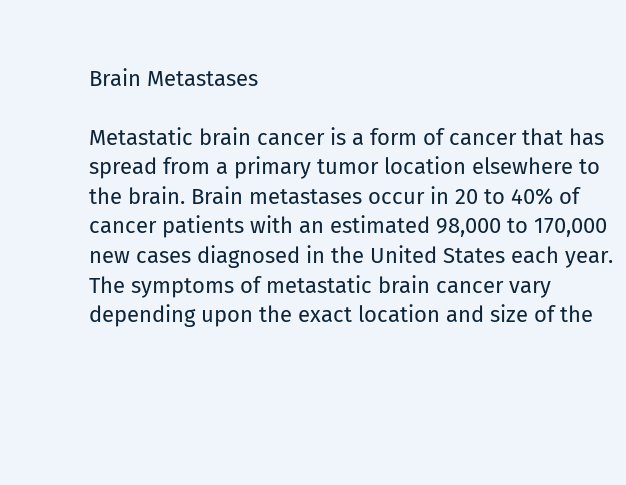Brain Metastases

Metastatic brain cancer is a form of cancer that has spread from a primary tumor location elsewhere to the brain. Brain metastases occur in 20 to 40% of cancer patients with an estimated 98,000 to 170,000 new cases diagnosed in the United States each year. The symptoms of metastatic brain cancer vary depending upon the exact location and size of the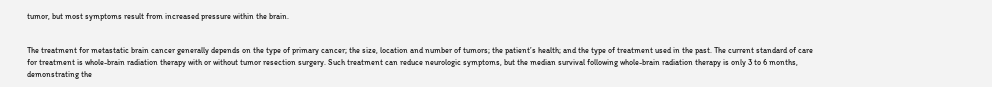tumor, but most symptoms result from increased pressure within the brain.


The treatment for metastatic brain cancer generally depends on the type of primary cancer; the size, location and number of tumors; the patient’s health; and the type of treatment used in the past. The current standard of care for treatment is whole-brain radiation therapy with or without tumor resection surgery. Such treatment can reduce neurologic symptoms, but the median survival following whole-brain radiation therapy is only 3 to 6 months, demonstrating the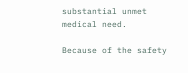substantial unmet medical need.

Because of the safety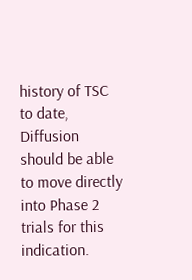history of TSC to date, Diffusion should be able to move directly into Phase 2 trials for this indication.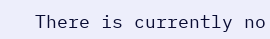There is currently no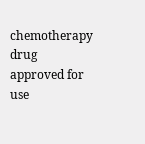chemotherapy drug approved for use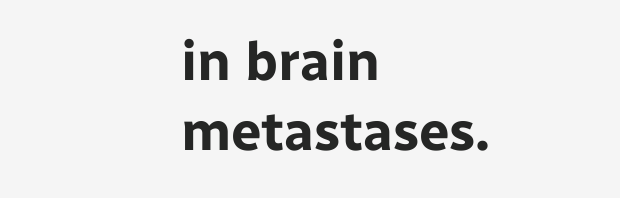in brain metastases.